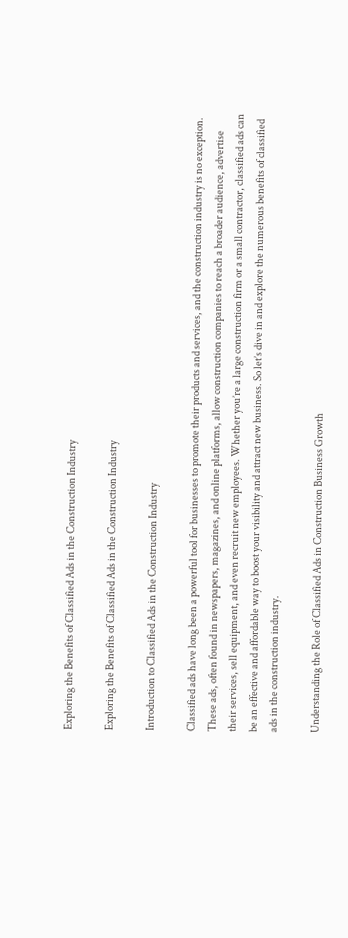Exploring the Benefits of Classified Ads in the Construction Industry

Exploring the Benefits of Classified Ads in the Construction Industry

Introduction to Classified Ads in the Construction Industry

Classified ads have long been a powerful tool for businesses to promote their products and services, and the construction industry is no exception. These ads, often found in newspapers, magazines, and online platforms, allow construction companies to reach a broader audience, advertise their services, sell equipment, and even recruit new employees. Whether you’re a large construction firm or a small contractor, classified ads can be an effective and affordable way to boost your visibility and attract new business. So let’s dive in and explore the numerous benefits of classified ads in the construction industry.

Understanding the Role of Classified Ads in Construction Business Growth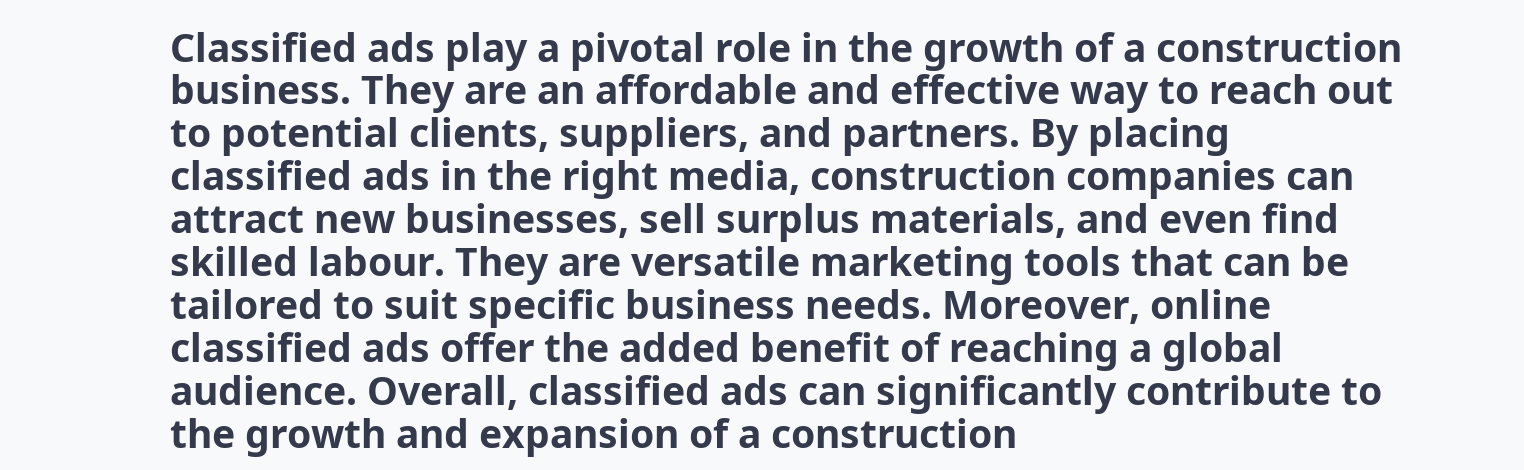Classified ads play a pivotal role in the growth of a construction business. They are an affordable and effective way to reach out to potential clients, suppliers, and partners. By placing classified ads in the right media, construction companies can attract new businesses, sell surplus materials, and even find skilled labour. They are versatile marketing tools that can be tailored to suit specific business needs. Moreover, online classified ads offer the added benefit of reaching a global audience. Overall, classified ads can significantly contribute to the growth and expansion of a construction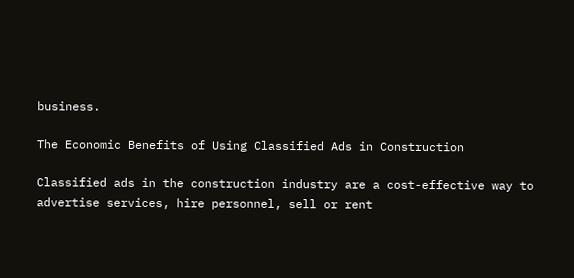business.

The Economic Benefits of Using Classified Ads in Construction

Classified ads in the construction industry are a cost-effective way to advertise services, hire personnel, sell or rent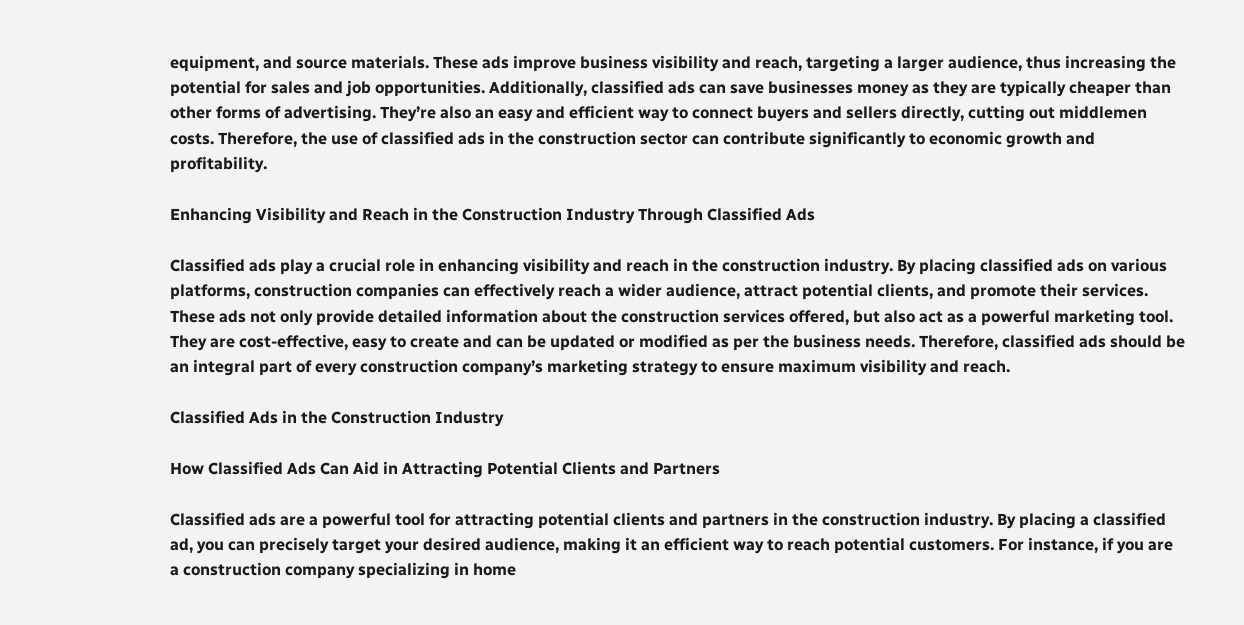equipment, and source materials. These ads improve business visibility and reach, targeting a larger audience, thus increasing the potential for sales and job opportunities. Additionally, classified ads can save businesses money as they are typically cheaper than other forms of advertising. They’re also an easy and efficient way to connect buyers and sellers directly, cutting out middlemen costs. Therefore, the use of classified ads in the construction sector can contribute significantly to economic growth and profitability.

Enhancing Visibility and Reach in the Construction Industry Through Classified Ads

Classified ads play a crucial role in enhancing visibility and reach in the construction industry. By placing classified ads on various platforms, construction companies can effectively reach a wider audience, attract potential clients, and promote their services. These ads not only provide detailed information about the construction services offered, but also act as a powerful marketing tool. They are cost-effective, easy to create and can be updated or modified as per the business needs. Therefore, classified ads should be an integral part of every construction company’s marketing strategy to ensure maximum visibility and reach.

Classified Ads in the Construction Industry

How Classified Ads Can Aid in Attracting Potential Clients and Partners

Classified ads are a powerful tool for attracting potential clients and partners in the construction industry. By placing a classified ad, you can precisely target your desired audience, making it an efficient way to reach potential customers. For instance, if you are a construction company specializing in home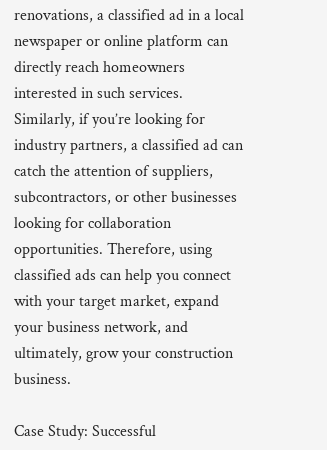renovations, a classified ad in a local newspaper or online platform can directly reach homeowners interested in such services. Similarly, if you’re looking for industry partners, a classified ad can catch the attention of suppliers, subcontractors, or other businesses looking for collaboration opportunities. Therefore, using classified ads can help you connect with your target market, expand your business network, and ultimately, grow your construction business.

Case Study: Successful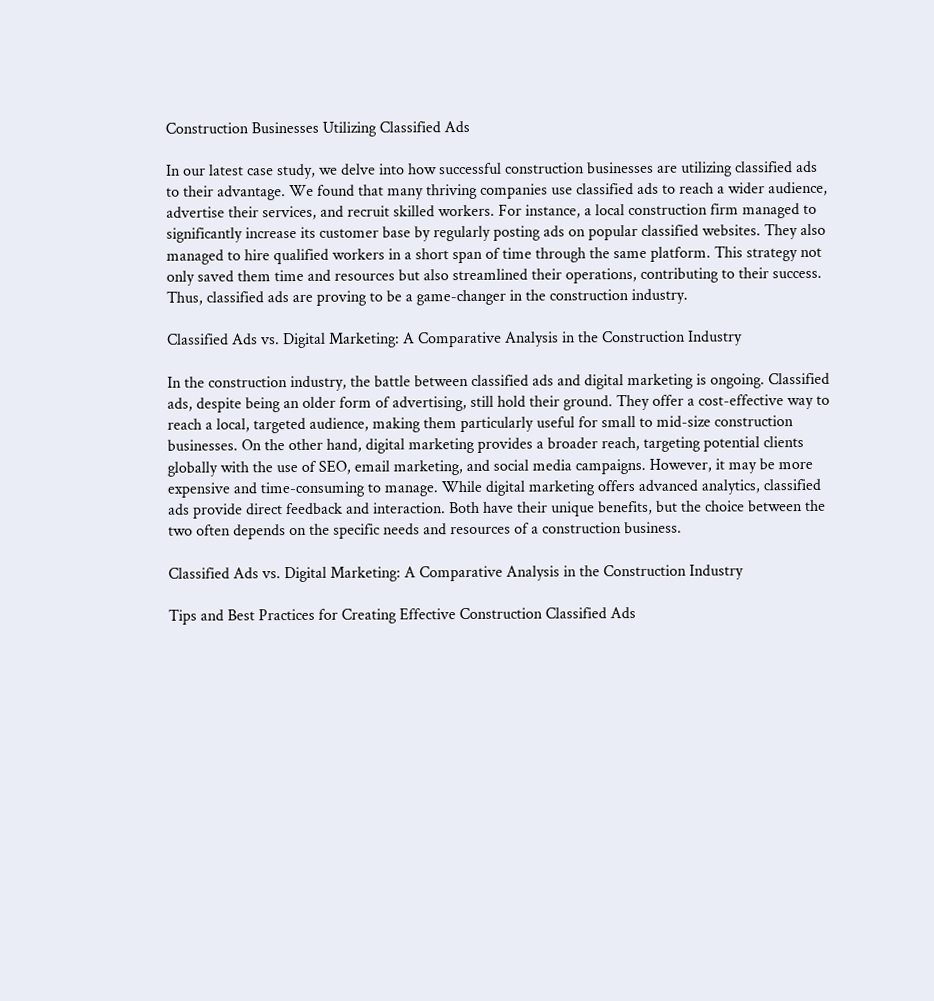Construction Businesses Utilizing Classified Ads

In our latest case study, we delve into how successful construction businesses are utilizing classified ads to their advantage. We found that many thriving companies use classified ads to reach a wider audience, advertise their services, and recruit skilled workers. For instance, a local construction firm managed to significantly increase its customer base by regularly posting ads on popular classified websites. They also managed to hire qualified workers in a short span of time through the same platform. This strategy not only saved them time and resources but also streamlined their operations, contributing to their success. Thus, classified ads are proving to be a game-changer in the construction industry.

Classified Ads vs. Digital Marketing: A Comparative Analysis in the Construction Industry

In the construction industry, the battle between classified ads and digital marketing is ongoing. Classified ads, despite being an older form of advertising, still hold their ground. They offer a cost-effective way to reach a local, targeted audience, making them particularly useful for small to mid-size construction businesses. On the other hand, digital marketing provides a broader reach, targeting potential clients globally with the use of SEO, email marketing, and social media campaigns. However, it may be more expensive and time-consuming to manage. While digital marketing offers advanced analytics, classified ads provide direct feedback and interaction. Both have their unique benefits, but the choice between the two often depends on the specific needs and resources of a construction business.

Classified Ads vs. Digital Marketing: A Comparative Analysis in the Construction Industry

Tips and Best Practices for Creating Effective Construction Classified Ads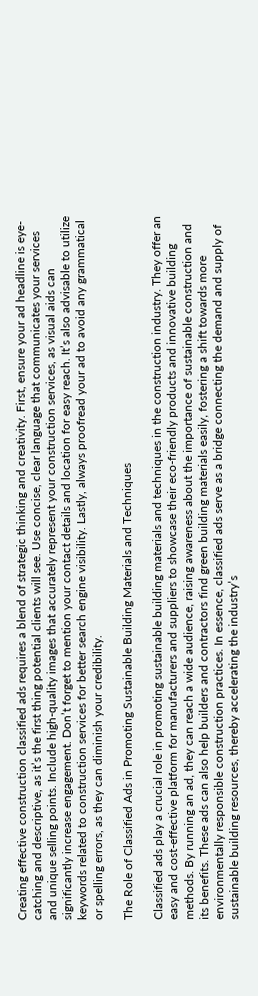Creating effective construction classified ads requires a blend of strategic thinking and creativity. First, ensure your ad headline is eye-catching and descriptive, as it’s the first thing potential clients will see. Use concise, clear language that communicates your services and unique selling points. Include high-quality images that accurately represent your construction services, as visual aids can significantly increase engagement. Don’t forget to mention your contact details and location for easy reach. It’s also advisable to utilize keywords related to construction services for better search engine visibility. Lastly, always proofread your ad to avoid any grammatical or spelling errors, as they can diminish your credibility.

The Role of Classified Ads in Promoting Sustainable Building Materials and Techniques

Classified ads play a crucial role in promoting sustainable building materials and techniques in the construction industry. They offer an easy and cost-effective platform for manufacturers and suppliers to showcase their eco-friendly products and innovative building methods. By running an ad, they can reach a wide audience, raising awareness about the importance of sustainable construction and its benefits. These ads can also help builders and contractors find green building materials easily, fostering a shift towards more environmentally responsible construction practices. In essence, classified ads serve as a bridge connecting the demand and supply of sustainable building resources, thereby accelerating the industry’s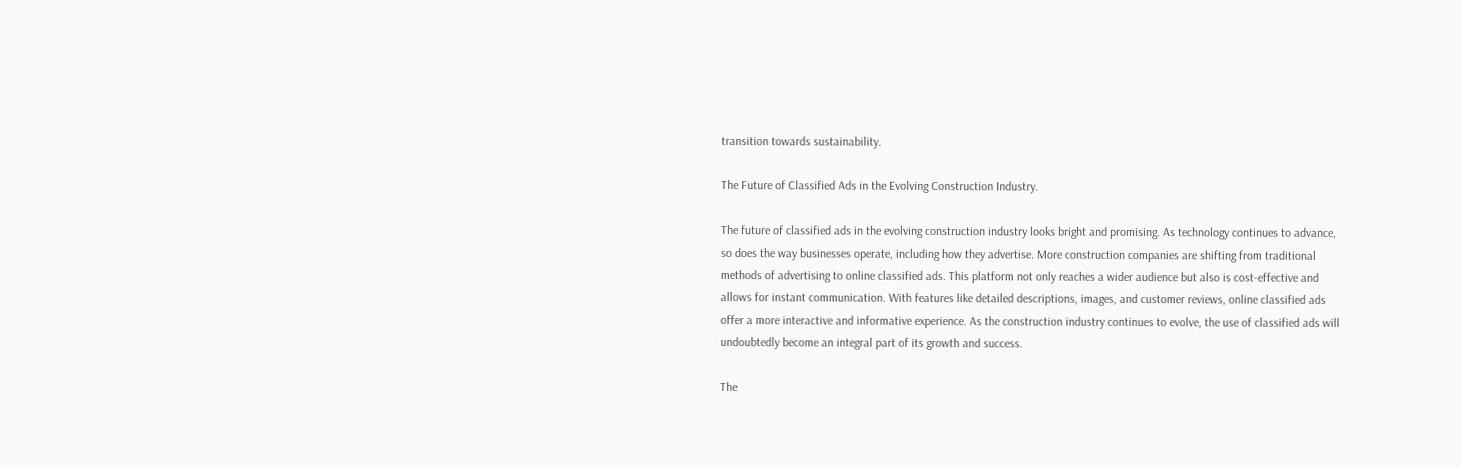transition towards sustainability.

The Future of Classified Ads in the Evolving Construction Industry.

The future of classified ads in the evolving construction industry looks bright and promising. As technology continues to advance, so does the way businesses operate, including how they advertise. More construction companies are shifting from traditional methods of advertising to online classified ads. This platform not only reaches a wider audience but also is cost-effective and allows for instant communication. With features like detailed descriptions, images, and customer reviews, online classified ads offer a more interactive and informative experience. As the construction industry continues to evolve, the use of classified ads will undoubtedly become an integral part of its growth and success.

The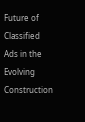Future of Classified Ads in the Evolving Construction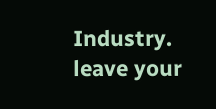Industry.
leave your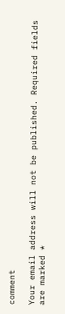comment

Your email address will not be published. Required fields are marked *